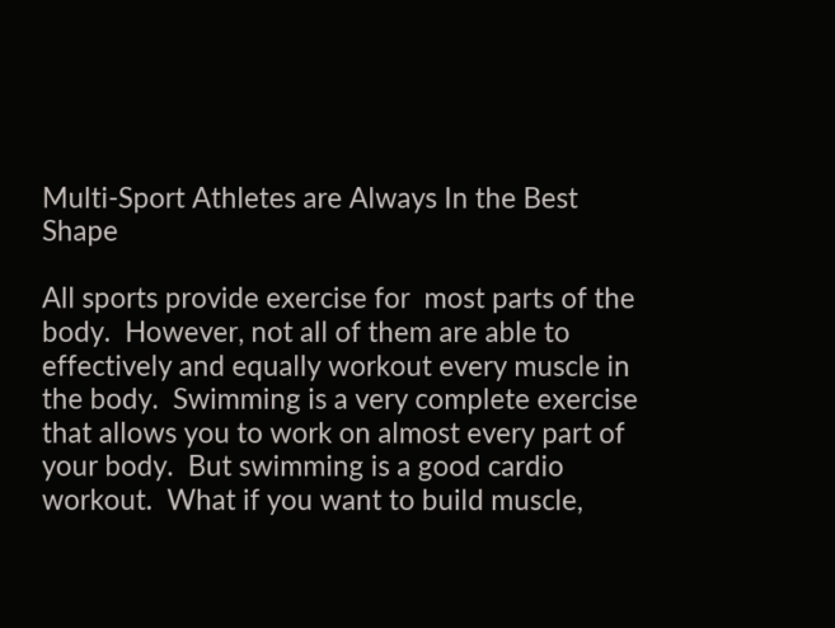Multi-Sport Athletes are Always In the Best Shape

All sports provide exercise for  most parts of the body.  However, not all of them are able to effectively and equally workout every muscle in the body.  Swimming is a very complete exercise that allows you to work on almost every part of your body.  But swimming is a good cardio workout.  What if you want to build muscle,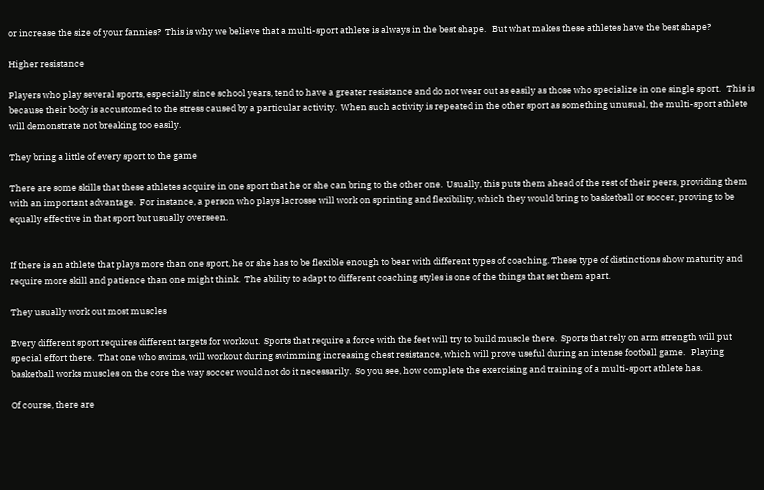or increase the size of your fannies?  This is why we believe that a multi-sport athlete is always in the best shape.   But what makes these athletes have the best shape?

Higher resistance

Players who play several sports, especially since school years, tend to have a greater resistance and do not wear out as easily as those who specialize in one single sport.   This is because their body is accustomed to the stress caused by a particular activity.  When such activity is repeated in the other sport as something unusual, the multi-sport athlete will demonstrate not breaking too easily.

They bring a little of every sport to the game

There are some skills that these athletes acquire in one sport that he or she can bring to the other one.  Usually, this puts them ahead of the rest of their peers, providing them with an important advantage.  For instance, a person who plays lacrosse will work on sprinting and flexibility, which they would bring to basketball or soccer, proving to be equally effective in that sport but usually overseen.


If there is an athlete that plays more than one sport, he or she has to be flexible enough to bear with different types of coaching. These type of distinctions show maturity and require more skill and patience than one might think.  The ability to adapt to different coaching styles is one of the things that set them apart.

They usually work out most muscles

Every different sport requires different targets for workout.  Sports that require a force with the feet will try to build muscle there.  Sports that rely on arm strength will put special effort there.  That one who swims, will workout during swimming increasing chest resistance, which will prove useful during an intense football game.   Playing basketball works muscles on the core the way soccer would not do it necessarily.  So you see, how complete the exercising and training of a multi-sport athlete has.

Of course, there are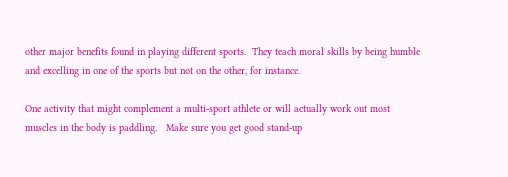other major benefits found in playing different sports.  They teach moral skills by being humble and excelling in one of the sports but not on the other, for instance.

One activity that might complement a multi-sport athlete or will actually work out most muscles in the body is paddling.   Make sure you get good stand-up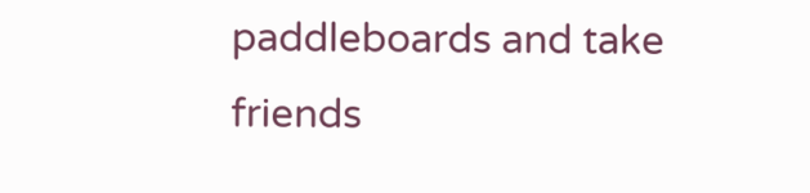paddleboards and take friends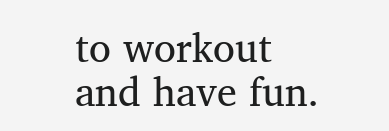to workout and have fun.